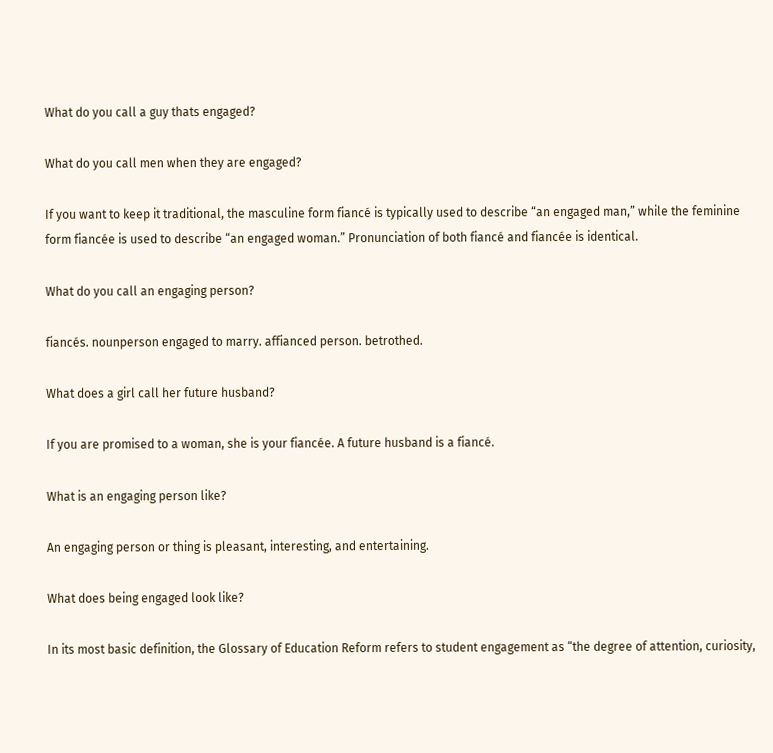What do you call a guy thats engaged?

What do you call men when they are engaged?

If you want to keep it traditional, the masculine form fiancé is typically used to describe “an engaged man,” while the feminine form fiancée is used to describe “an engaged woman.” Pronunciation of both fiancé and fiancée is identical.

What do you call an engaging person?

fiancés. nounperson engaged to marry. affianced person. betrothed.

What does a girl call her future husband?

If you are promised to a woman, she is your fiancée. A future husband is a fiancé.

What is an engaging person like?

An engaging person or thing is pleasant, interesting, and entertaining.

What does being engaged look like?

In its most basic definition, the Glossary of Education Reform refers to student engagement as “the degree of attention, curiosity,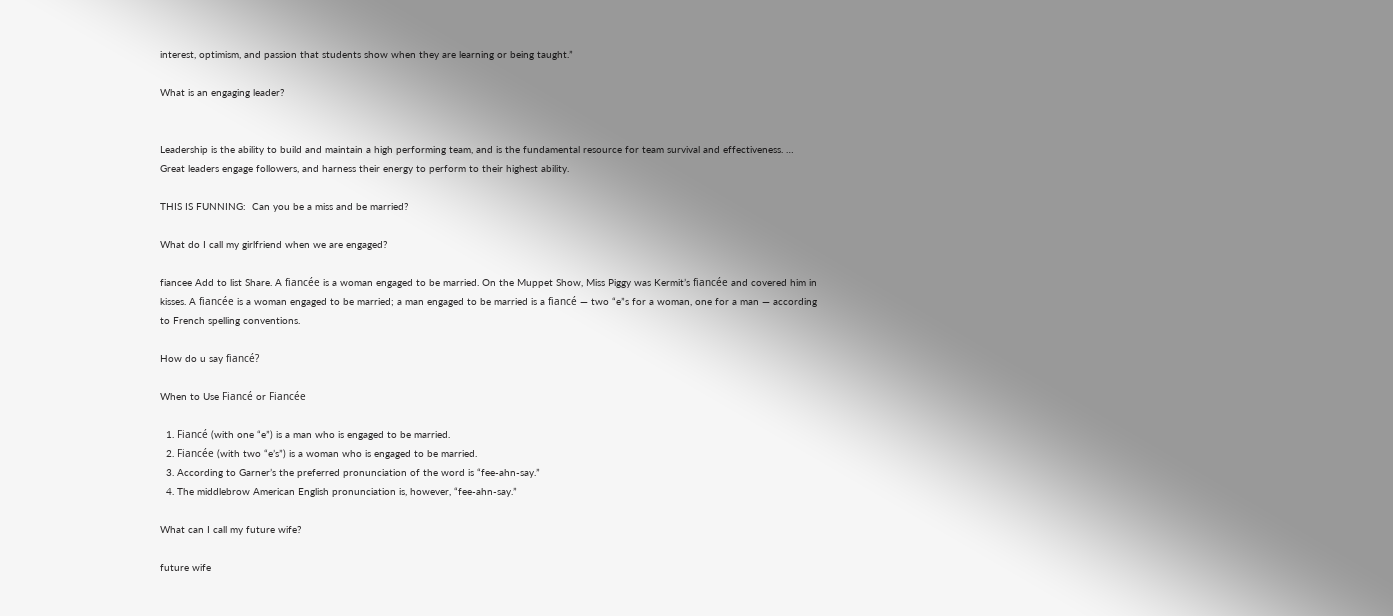interest, optimism, and passion that students show when they are learning or being taught.”

What is an engaging leader?


Leadership is the ability to build and maintain a high performing team, and is the fundamental resource for team survival and effectiveness. … Great leaders engage followers, and harness their energy to perform to their highest ability.

THIS IS FUNNING:  Can you be a miss and be married?

What do I call my girlfriend when we are engaged?

fiancee Add to list Share. A fiancée is a woman engaged to be married. On the Muppet Show, Miss Piggy was Kermit’s fiancée and covered him in kisses. A fiancée is a woman engaged to be married; a man engaged to be married is a fiancé — two “e”s for a woman, one for a man — according to French spelling conventions.

How do u say fiancé?

When to Use Fiancé or Fiancée

  1. Fiancé (with one “e”) is a man who is engaged to be married.
  2. Fiancée (with two “e’s”) is a woman who is engaged to be married.
  3. According to Garner’s the preferred pronunciation of the word is “fee-ahn-say.”
  4. The middlebrow American English pronunciation is, however, “fee-ahn-say.”

What can I call my future wife?

future wife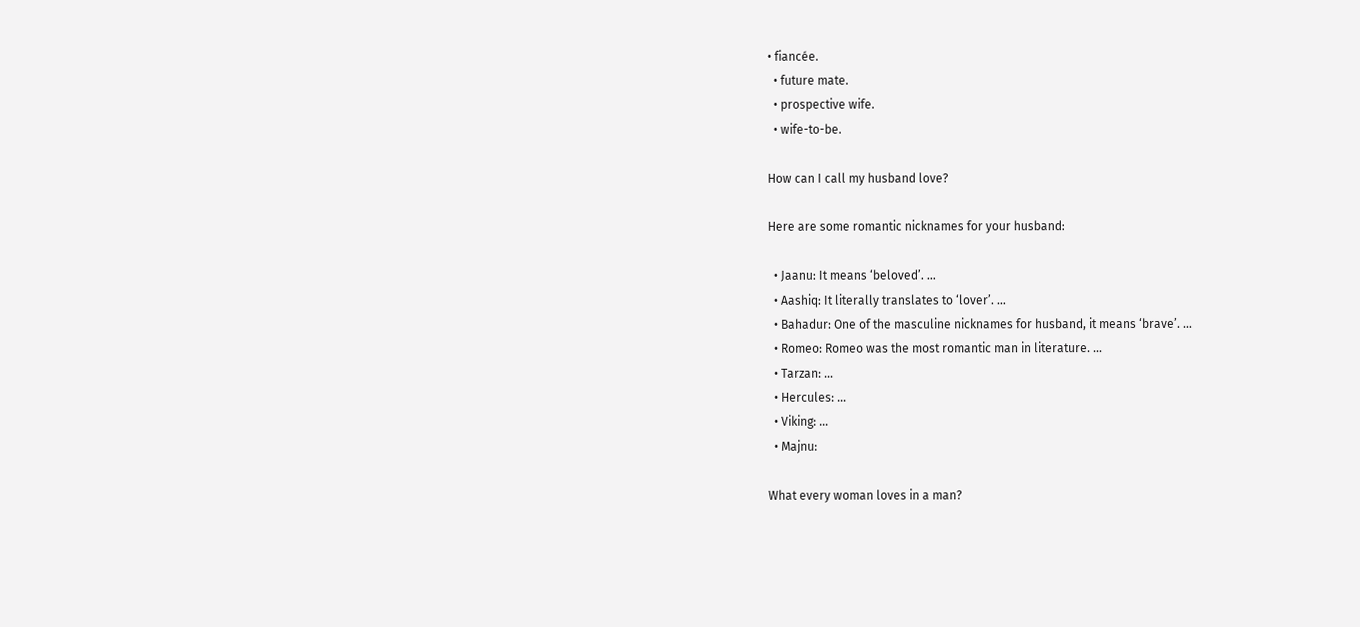• fiancée.
  • future mate.
  • prospective wife.
  • wife-to-be.

How can I call my husband love?

Here are some romantic nicknames for your husband:

  • Jaanu: It means ‘beloved’. …
  • Aashiq: It literally translates to ‘lover’. …
  • Bahadur: One of the masculine nicknames for husband, it means ‘brave’. …
  • Romeo: Romeo was the most romantic man in literature. …
  • Tarzan: …
  • Hercules: …
  • Viking: …
  • Majnu:

What every woman loves in a man?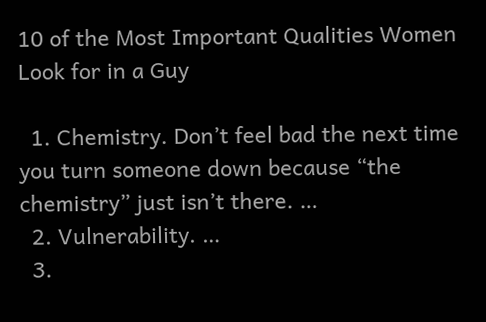10 of the Most Important Qualities Women Look for in a Guy

  1. Chemistry. Don’t feel bad the next time you turn someone down because “the chemistry” just isn’t there. …
  2. Vulnerability. …
  3.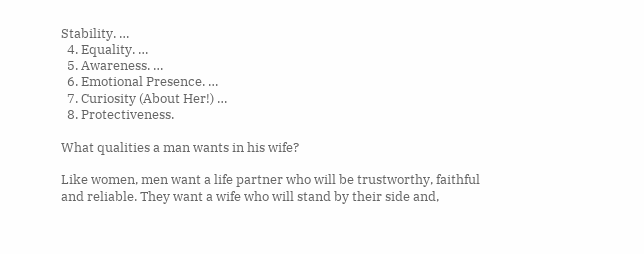Stability. …
  4. Equality. …
  5. Awareness. …
  6. Emotional Presence. …
  7. Curiosity (About Her!) …
  8. Protectiveness.

What qualities a man wants in his wife?

Like women, men want a life partner who will be trustworthy, faithful and reliable. They want a wife who will stand by their side and,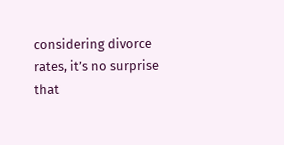considering divorce rates, it’s no surprise that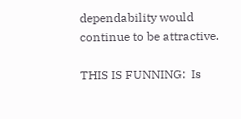dependability would continue to be attractive.

THIS IS FUNNING:  Is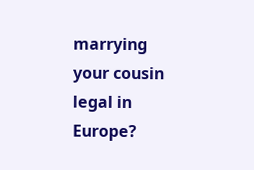marrying your cousin legal in Europe?